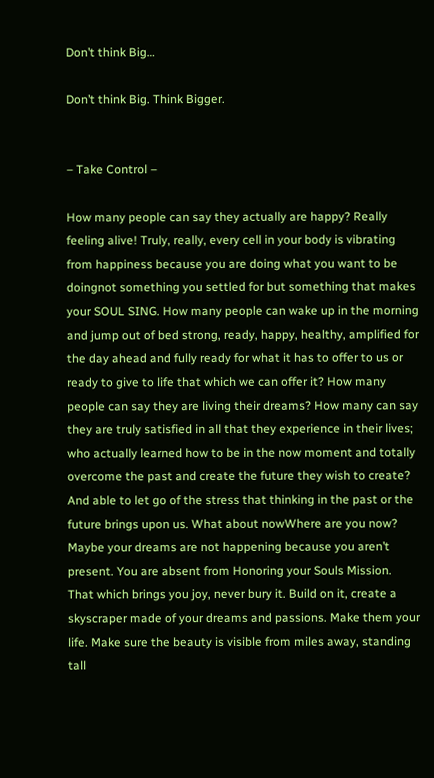Don’t think Big…

Don’t think Big. Think Bigger.


– Take Control –

How many people can say they actually are happy? Really feeling alive! Truly, really, every cell in your body is vibrating from happiness because you are doing what you want to be doingnot something you settled for but something that makes your SOUL SING. How many people can wake up in the morning and jump out of bed strong, ready, happy, healthy, amplified for the day ahead and fully ready for what it has to offer to us or ready to give to life that which we can offer it? How many people can say they are living their dreams? How many can say they are truly satisfied in all that they experience in their lives; who actually learned how to be in the now moment and totally overcome the past and create the future they wish to create? And able to let go of the stress that thinking in the past or the future brings upon us. What about nowWhere are you now? Maybe your dreams are not happening because you aren’t present. You are absent from Honoring your Souls Mission. That which brings you joy, never bury it. Build on it, create a skyscraper made of your dreams and passions. Make them your life. Make sure the beauty is visible from miles away, standing tall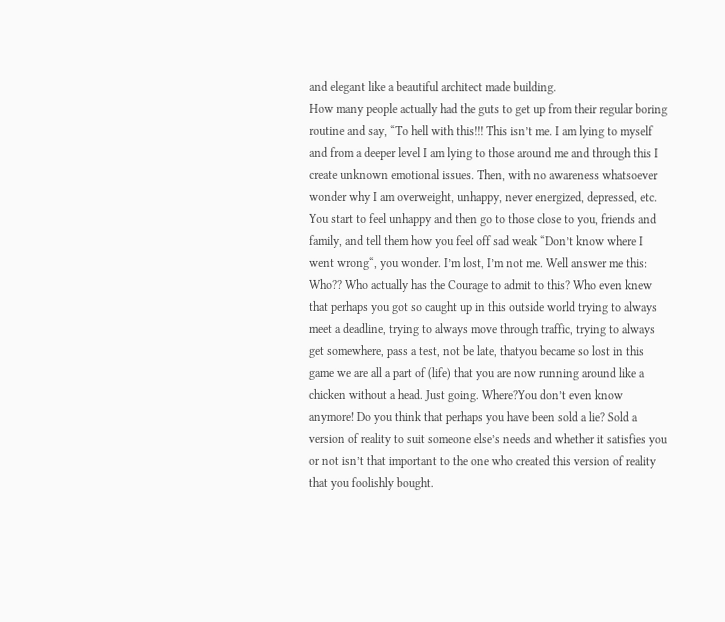and elegant like a beautiful architect made building.
How many people actually had the guts to get up from their regular boring routine and say, “To hell with this!!! This isn’t me. I am lying to myself and from a deeper level I am lying to those around me and through this I create unknown emotional issues. Then, with no awareness whatsoever wonder why I am overweight, unhappy, never energized, depressed, etc. You start to feel unhappy and then go to those close to you, friends and family, and tell them how you feel off sad weak “Don’t know where I went wrong“, you wonder. I’m lost, I’m not me. Well answer me this: Who?? Who actually has the Courage to admit to this? Who even knew that perhaps you got so caught up in this outside world trying to always meet a deadline, trying to always move through traffic, trying to always get somewhere, pass a test, not be late, thatyou became so lost in this game we are all a part of (life) that you are now running around like a chicken without a head. Just going. Where?You don’t even know anymore! Do you think that perhaps you have been sold a lie? Sold a version of reality to suit someone else’s needs and whether it satisfies you or not isn’t that important to the one who created this version of reality that you foolishly bought.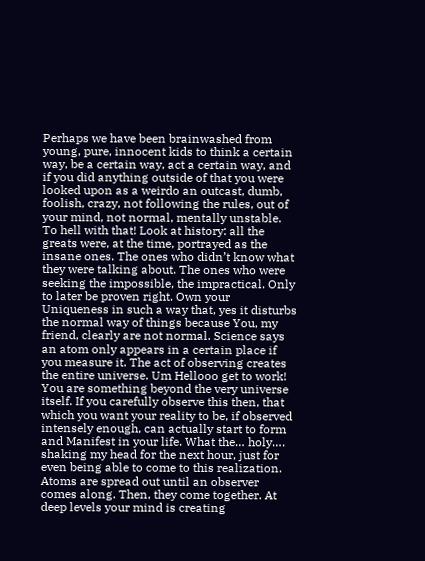Perhaps we have been brainwashed from young, pure, innocent kids to think a certain way, be a certain way, act a certain way, and if you did anything outside of that you were looked upon as a weirdo an outcast, dumb, foolish, crazy, not following the rules, out of your mind, not normal, mentally unstable. To hell with that! Look at history: all the greats were, at the time, portrayed as the insane ones. The ones who didn’t know what they were talking about. The ones who were seeking the impossible, the impractical. Only to later be proven right. Own your Uniqueness in such a way that, yes it disturbs the normal way of things because You, my friend, clearly are not normal. Science says an atom only appears in a certain place if you measure it. The act of observing creates the entire universe. Um Hellooo get to work! You are something beyond the very universe itself. If you carefully observe this then, that which you want your reality to be, if observed intensely enough, can actually start to form and Manifest in your life. What the… holy…. shaking my head for the next hour, just for even being able to come to this realization. Atoms are spread out until an observer comes along. Then, they come together. At deep levels your mind is creating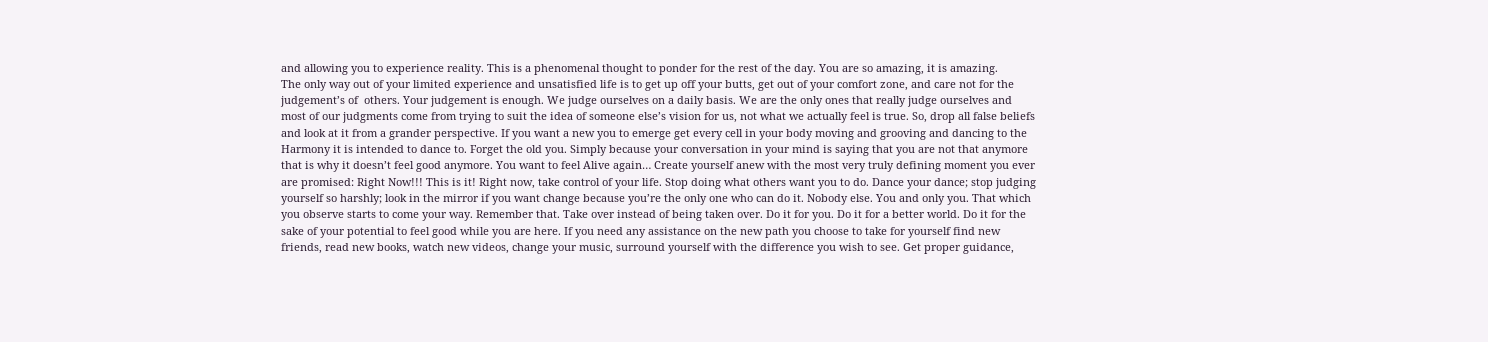and allowing you to experience reality. This is a phenomenal thought to ponder for the rest of the day. You are so amazing, it is amazing.
The only way out of your limited experience and unsatisfied life is to get up off your butts, get out of your comfort zone, and care not for the judgement’s of  others. Your judgement is enough. We judge ourselves on a daily basis. We are the only ones that really judge ourselves and most of our judgments come from trying to suit the idea of someone else’s vision for us, not what we actually feel is true. So, drop all false beliefs and look at it from a grander perspective. If you want a new you to emerge get every cell in your body moving and grooving and dancing to the Harmony it is intended to dance to. Forget the old you. Simply because your conversation in your mind is saying that you are not that anymore that is why it doesn’t feel good anymore. You want to feel Alive again… Create yourself anew with the most very truly defining moment you ever are promised: Right Now!!! This is it! Right now, take control of your life. Stop doing what others want you to do. Dance your dance; stop judging yourself so harshly; look in the mirror if you want change because you’re the only one who can do it. Nobody else. You and only you. That which you observe starts to come your way. Remember that. Take over instead of being taken over. Do it for you. Do it for a better world. Do it for the sake of your potential to feel good while you are here. If you need any assistance on the new path you choose to take for yourself find new friends, read new books, watch new videos, change your music, surround yourself with the difference you wish to see. Get proper guidance,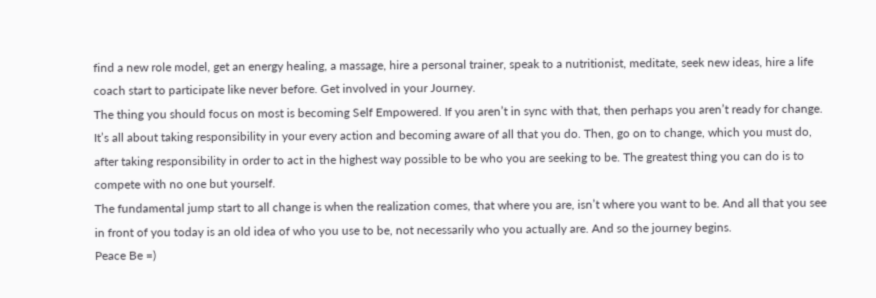find a new role model, get an energy healing, a massage, hire a personal trainer, speak to a nutritionist, meditate, seek new ideas, hire a life coach start to participate like never before. Get involved in your Journey.
The thing you should focus on most is becoming Self Empowered. If you aren’t in sync with that, then perhaps you aren’t ready for change. It’s all about taking responsibility in your every action and becoming aware of all that you do. Then, go on to change, which you must do, after taking responsibility in order to act in the highest way possible to be who you are seeking to be. The greatest thing you can do is to compete with no one but yourself.
The fundamental jump start to all change is when the realization comes, that where you are, isn’t where you want to be. And all that you see in front of you today is an old idea of who you use to be, not necessarily who you actually are. And so the journey begins.
Peace Be =)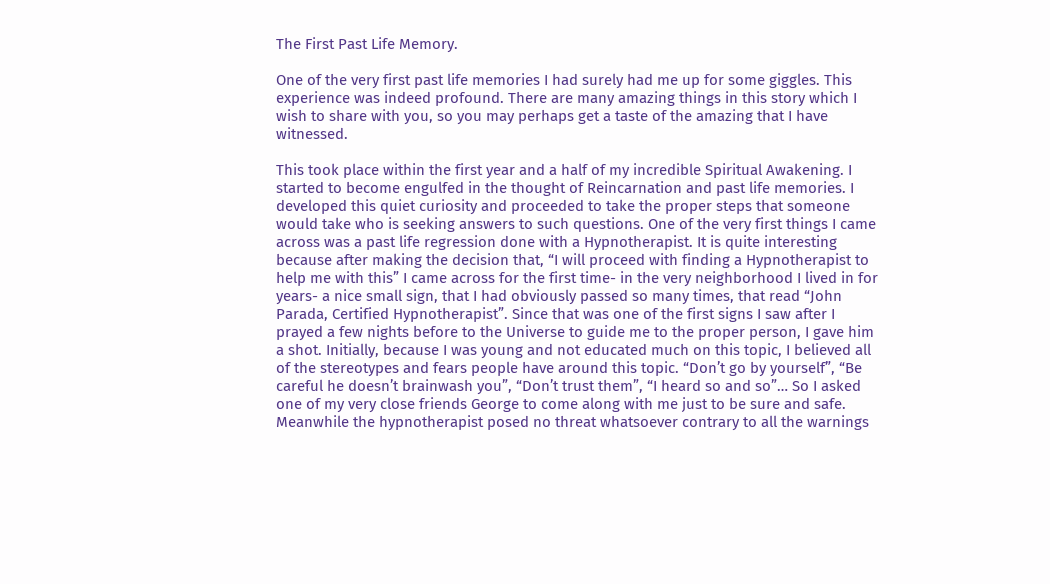The First Past Life Memory.

One of the very first past life memories I had surely had me up for some giggles. This experience was indeed profound. There are many amazing things in this story which I wish to share with you, so you may perhaps get a taste of the amazing that I have witnessed.

This took place within the first year and a half of my incredible Spiritual Awakening. I started to become engulfed in the thought of Reincarnation and past life memories. I developed this quiet curiosity and proceeded to take the proper steps that someone would take who is seeking answers to such questions. One of the very first things I came across was a past life regression done with a Hypnotherapist. It is quite interesting because after making the decision that, “I will proceed with finding a Hypnotherapist to help me with this” I came across for the first time- in the very neighborhood I lived in for years- a nice small sign, that I had obviously passed so many times, that read “John Parada, Certified Hypnotherapist”. Since that was one of the first signs I saw after I prayed a few nights before to the Universe to guide me to the proper person, I gave him a shot. Initially, because I was young and not educated much on this topic, I believed all of the stereotypes and fears people have around this topic. “Don’t go by yourself”, “Be careful he doesn’t brainwash you”, “Don’t trust them”, “I heard so and so”… So I asked one of my very close friends George to come along with me just to be sure and safe. Meanwhile the hypnotherapist posed no threat whatsoever contrary to all the warnings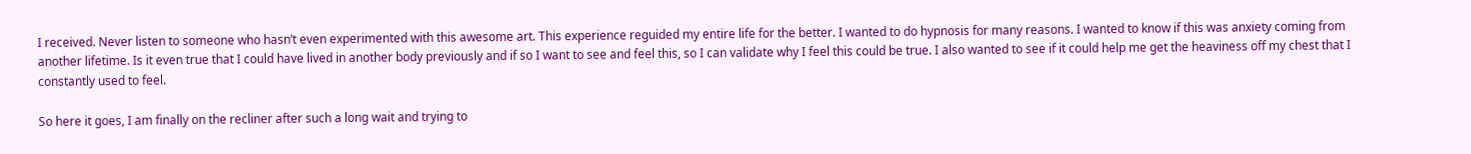I received. Never listen to someone who hasn’t even experimented with this awesome art. This experience reguided my entire life for the better. I wanted to do hypnosis for many reasons. I wanted to know if this was anxiety coming from another lifetime. Is it even true that I could have lived in another body previously and if so I want to see and feel this, so I can validate why I feel this could be true. I also wanted to see if it could help me get the heaviness off my chest that I constantly used to feel.

So here it goes, I am finally on the recliner after such a long wait and trying to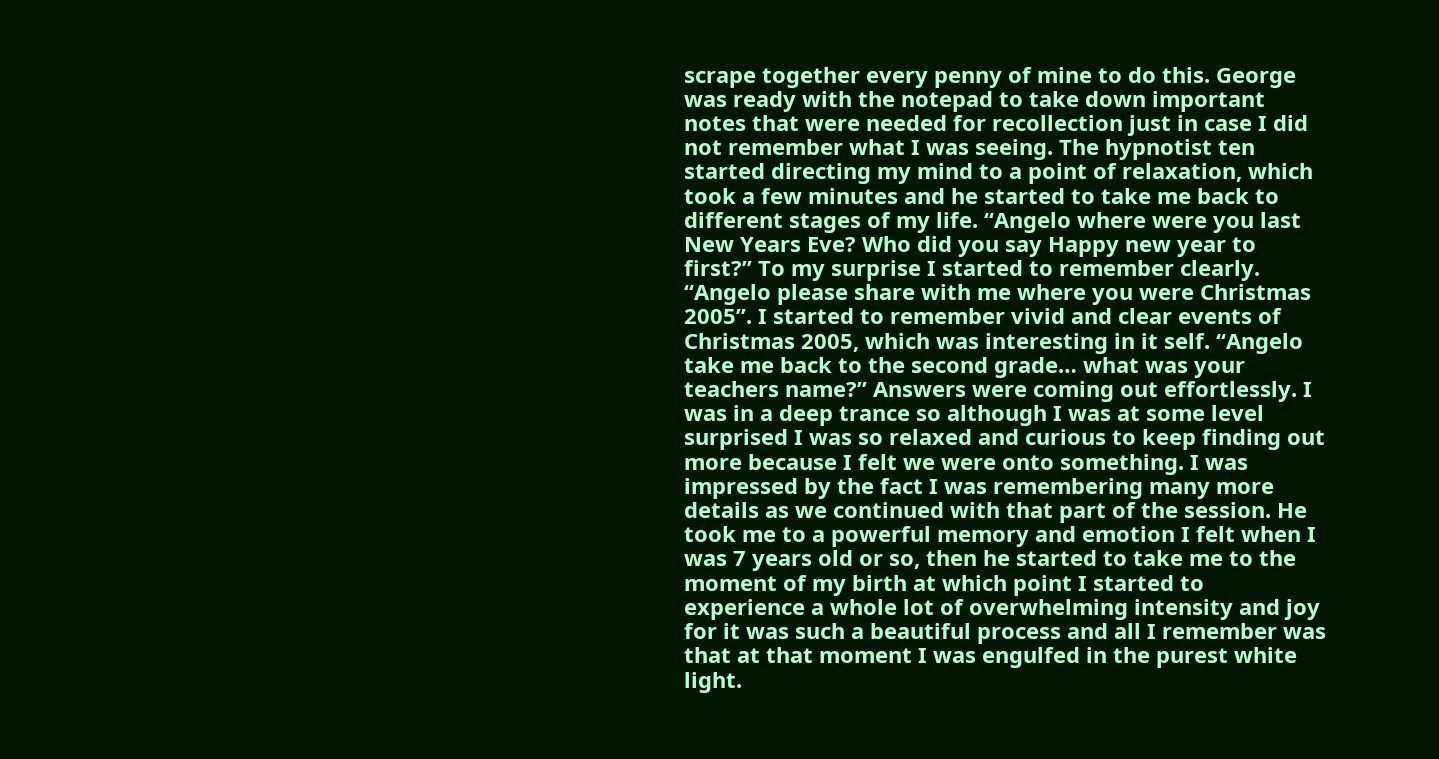scrape together every penny of mine to do this. George was ready with the notepad to take down important notes that were needed for recollection just in case I did not remember what I was seeing. The hypnotist ten started directing my mind to a point of relaxation, which took a few minutes and he started to take me back to different stages of my life. “Angelo where were you last New Years Eve? Who did you say Happy new year to first?” To my surprise I started to remember clearly. “Angelo please share with me where you were Christmas 2005”. I started to remember vivid and clear events of Christmas 2005, which was interesting in it self. “Angelo take me back to the second grade… what was your teachers name?” Answers were coming out effortlessly. I was in a deep trance so although I was at some level surprised I was so relaxed and curious to keep finding out more because I felt we were onto something. I was impressed by the fact I was remembering many more details as we continued with that part of the session. He took me to a powerful memory and emotion I felt when I was 7 years old or so, then he started to take me to the moment of my birth at which point I started to experience a whole lot of overwhelming intensity and joy for it was such a beautiful process and all I remember was that at that moment I was engulfed in the purest white light.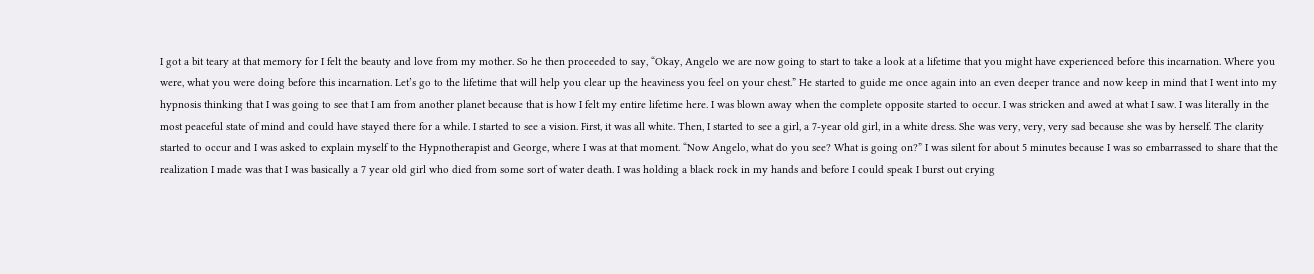I got a bit teary at that memory for I felt the beauty and love from my mother. So he then proceeded to say, “Okay, Angelo we are now going to start to take a look at a lifetime that you might have experienced before this incarnation. Where you were, what you were doing before this incarnation. Let’s go to the lifetime that will help you clear up the heaviness you feel on your chest.” He started to guide me once again into an even deeper trance and now keep in mind that I went into my hypnosis thinking that I was going to see that I am from another planet because that is how I felt my entire lifetime here. I was blown away when the complete opposite started to occur. I was stricken and awed at what I saw. I was literally in the most peaceful state of mind and could have stayed there for a while. I started to see a vision. First, it was all white. Then, I started to see a girl, a 7-year old girl, in a white dress. She was very, very, very sad because she was by herself. The clarity started to occur and I was asked to explain myself to the Hypnotherapist and George, where I was at that moment. “Now Angelo, what do you see? What is going on?” I was silent for about 5 minutes because I was so embarrassed to share that the realization I made was that I was basically a 7 year old girl who died from some sort of water death. I was holding a black rock in my hands and before I could speak I burst out crying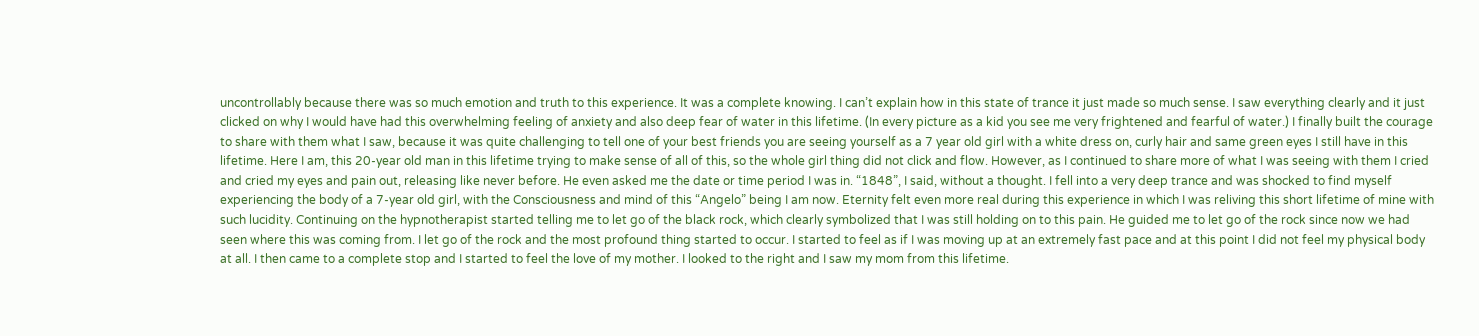uncontrollably because there was so much emotion and truth to this experience. It was a complete knowing. I can’t explain how in this state of trance it just made so much sense. I saw everything clearly and it just clicked on why I would have had this overwhelming feeling of anxiety and also deep fear of water in this lifetime. (In every picture as a kid you see me very frightened and fearful of water.) I finally built the courage to share with them what I saw, because it was quite challenging to tell one of your best friends you are seeing yourself as a 7 year old girl with a white dress on, curly hair and same green eyes I still have in this lifetime. Here I am, this 20-year old man in this lifetime trying to make sense of all of this, so the whole girl thing did not click and flow. However, as I continued to share more of what I was seeing with them I cried and cried my eyes and pain out, releasing like never before. He even asked me the date or time period I was in. “1848”, I said, without a thought. I fell into a very deep trance and was shocked to find myself experiencing the body of a 7-year old girl, with the Consciousness and mind of this “Angelo” being I am now. Eternity felt even more real during this experience in which I was reliving this short lifetime of mine with such lucidity. Continuing on the hypnotherapist started telling me to let go of the black rock, which clearly symbolized that I was still holding on to this pain. He guided me to let go of the rock since now we had seen where this was coming from. I let go of the rock and the most profound thing started to occur. I started to feel as if I was moving up at an extremely fast pace and at this point I did not feel my physical body at all. I then came to a complete stop and I started to feel the love of my mother. I looked to the right and I saw my mom from this lifetime.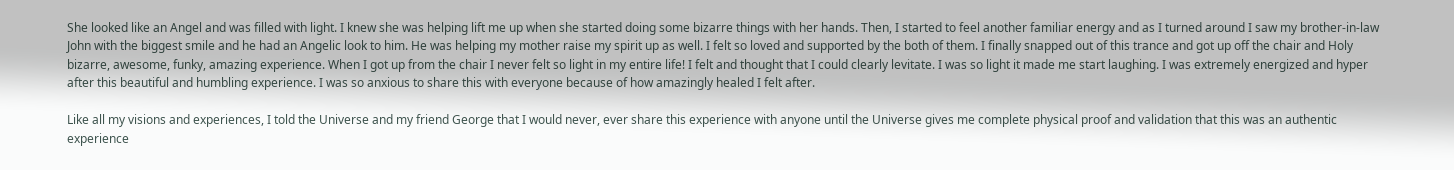She looked like an Angel and was filled with light. I knew she was helping lift me up when she started doing some bizarre things with her hands. Then, I started to feel another familiar energy and as I turned around I saw my brother-in-law John with the biggest smile and he had an Angelic look to him. He was helping my mother raise my spirit up as well. I felt so loved and supported by the both of them. I finally snapped out of this trance and got up off the chair and Holy bizarre, awesome, funky, amazing experience. When I got up from the chair I never felt so light in my entire life! I felt and thought that I could clearly levitate. I was so light it made me start laughing. I was extremely energized and hyper after this beautiful and humbling experience. I was so anxious to share this with everyone because of how amazingly healed I felt after.

Like all my visions and experiences, I told the Universe and my friend George that I would never, ever share this experience with anyone until the Universe gives me complete physical proof and validation that this was an authentic experience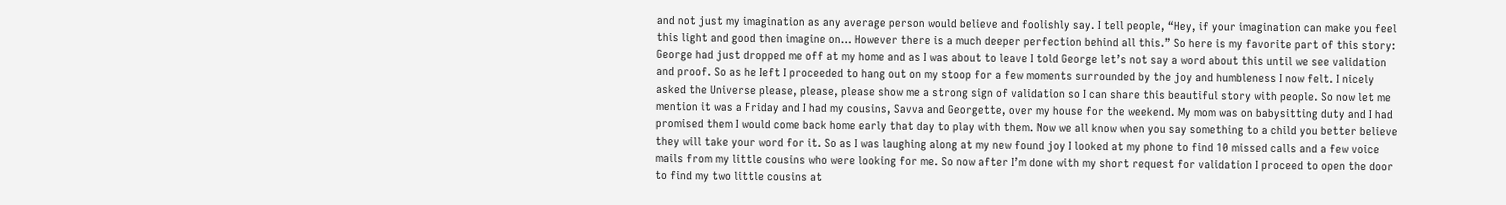and not just my imagination as any average person would believe and foolishly say. I tell people, “Hey, if your imagination can make you feel this light and good then imagine on… However there is a much deeper perfection behind all this.” So here is my favorite part of this story: George had just dropped me off at my home and as I was about to leave I told George let’s not say a word about this until we see validation and proof. So as he Ieft I proceeded to hang out on my stoop for a few moments surrounded by the joy and humbleness I now felt. I nicely asked the Universe please, please, please show me a strong sign of validation so I can share this beautiful story with people. So now let me mention it was a Friday and I had my cousins, Savva and Georgette, over my house for the weekend. My mom was on babysitting duty and I had promised them I would come back home early that day to play with them. Now we all know when you say something to a child you better believe they will take your word for it. So as I was laughing along at my new found joy I looked at my phone to find 10 missed calls and a few voice mails from my little cousins who were looking for me. So now after I’m done with my short request for validation I proceed to open the door to find my two little cousins at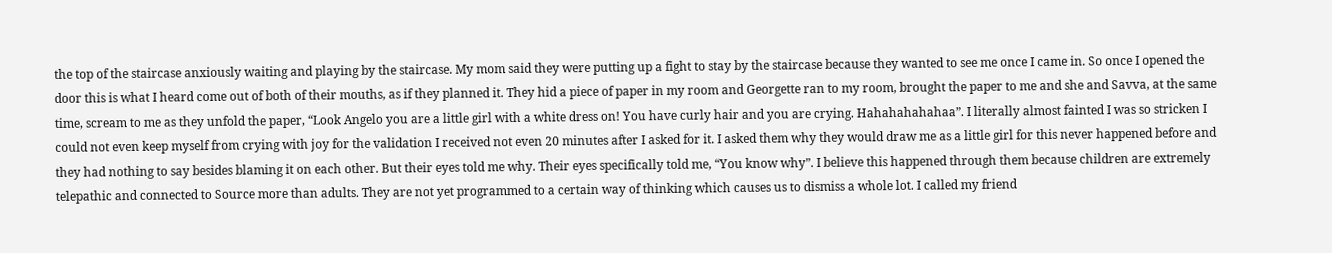the top of the staircase anxiously waiting and playing by the staircase. My mom said they were putting up a fight to stay by the staircase because they wanted to see me once I came in. So once I opened the door this is what I heard come out of both of their mouths, as if they planned it. They hid a piece of paper in my room and Georgette ran to my room, brought the paper to me and she and Savva, at the same time, scream to me as they unfold the paper, “Look Angelo you are a little girl with a white dress on! You have curly hair and you are crying. Hahahahahahaa”. I literally almost fainted I was so stricken I could not even keep myself from crying with joy for the validation I received not even 20 minutes after I asked for it. I asked them why they would draw me as a little girl for this never happened before and they had nothing to say besides blaming it on each other. But their eyes told me why. Their eyes specifically told me, “You know why”. I believe this happened through them because children are extremely telepathic and connected to Source more than adults. They are not yet programmed to a certain way of thinking which causes us to dismiss a whole lot. I called my friend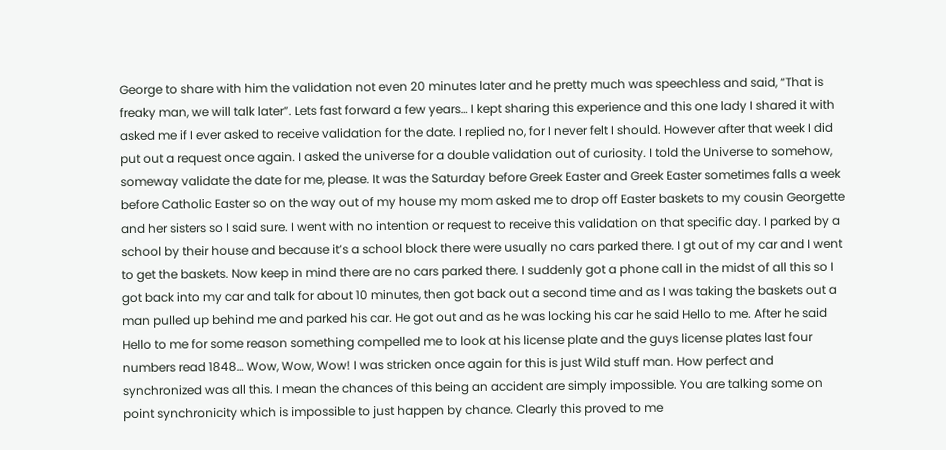George to share with him the validation not even 20 minutes later and he pretty much was speechless and said, “That is freaky man, we will talk later”. Lets fast forward a few years… I kept sharing this experience and this one lady I shared it with asked me if I ever asked to receive validation for the date. I replied no, for I never felt I should. However after that week I did put out a request once again. I asked the universe for a double validation out of curiosity. I told the Universe to somehow, someway validate the date for me, please. It was the Saturday before Greek Easter and Greek Easter sometimes falls a week before Catholic Easter so on the way out of my house my mom asked me to drop off Easter baskets to my cousin Georgette and her sisters so I said sure. I went with no intention or request to receive this validation on that specific day. I parked by a school by their house and because it’s a school block there were usually no cars parked there. I gt out of my car and I went to get the baskets. Now keep in mind there are no cars parked there. I suddenly got a phone call in the midst of all this so I got back into my car and talk for about 10 minutes, then got back out a second time and as I was taking the baskets out a man pulled up behind me and parked his car. He got out and as he was locking his car he said Hello to me. After he said Hello to me for some reason something compelled me to look at his license plate and the guys license plates last four numbers read 1848… Wow, Wow, Wow! I was stricken once again for this is just Wild stuff man. How perfect and synchronized was all this. I mean the chances of this being an accident are simply impossible. You are talking some on point synchronicity which is impossible to just happen by chance. Clearly this proved to me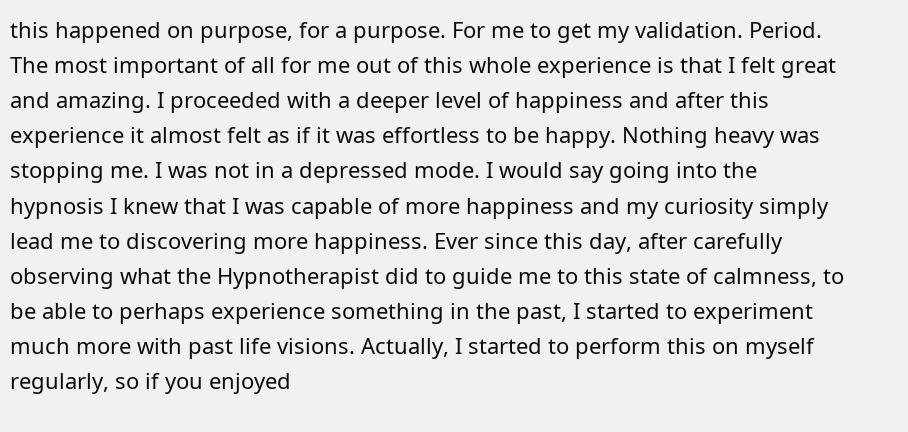this happened on purpose, for a purpose. For me to get my validation. Period. The most important of all for me out of this whole experience is that I felt great and amazing. I proceeded with a deeper level of happiness and after this experience it almost felt as if it was effortless to be happy. Nothing heavy was stopping me. I was not in a depressed mode. I would say going into the hypnosis I knew that I was capable of more happiness and my curiosity simply lead me to discovering more happiness. Ever since this day, after carefully observing what the Hypnotherapist did to guide me to this state of calmness, to be able to perhaps experience something in the past, I started to experiment much more with past life visions. Actually, I started to perform this on myself regularly, so if you enjoyed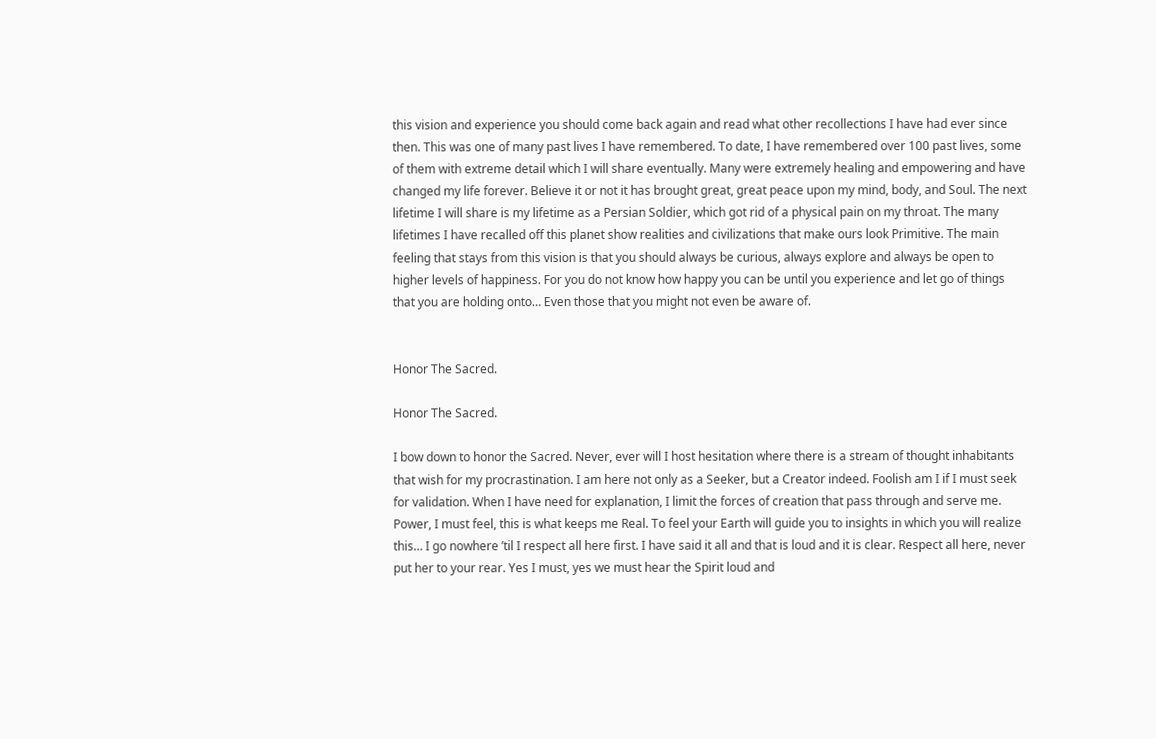this vision and experience you should come back again and read what other recollections I have had ever since then. This was one of many past lives I have remembered. To date, I have remembered over 100 past lives, some of them with extreme detail which I will share eventually. Many were extremely healing and empowering and have changed my life forever. Believe it or not it has brought great, great peace upon my mind, body, and Soul. The next lifetime I will share is my lifetime as a Persian Soldier, which got rid of a physical pain on my throat. The many lifetimes I have recalled off this planet show realities and civilizations that make ours look Primitive. The main feeling that stays from this vision is that you should always be curious, always explore and always be open to higher levels of happiness. For you do not know how happy you can be until you experience and let go of things that you are holding onto… Even those that you might not even be aware of.


Honor The Sacred.

Honor The Sacred.

I bow down to honor the Sacred. Never, ever will I host hesitation where there is a stream of thought inhabitants that wish for my procrastination. I am here not only as a Seeker, but a Creator indeed. Foolish am I if I must seek for validation. When I have need for explanation, I limit the forces of creation that pass through and serve me. Power, I must feel, this is what keeps me Real. To feel your Earth will guide you to insights in which you will realize this… I go nowhere ’til I respect all here first. I have said it all and that is loud and it is clear. Respect all here, never put her to your rear. Yes I must, yes we must hear the Spirit loud and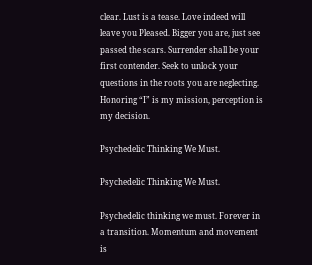clear. Lust is a tease. Love indeed will leave you Pleased. Bigger you are, just see passed the scars. Surrender shall be your first contender. Seek to unlock your questions in the roots you are neglecting. Honoring “I” is my mission, perception is my decision.

Psychedelic Thinking We Must.

Psychedelic Thinking We Must.

Psychedelic thinking we must. Forever in a transition. Momentum and movement is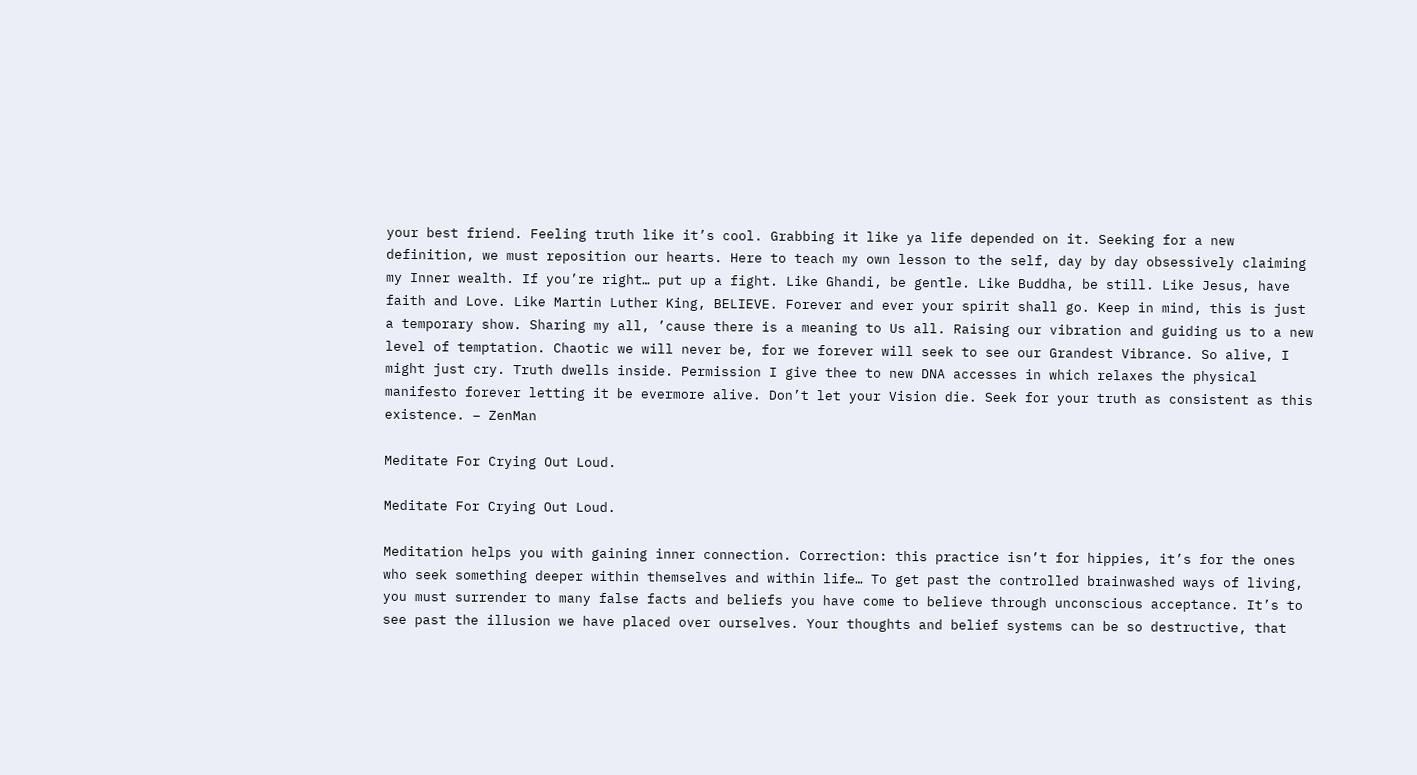your best friend. Feeling truth like it’s cool. Grabbing it like ya life depended on it. Seeking for a new definition, we must reposition our hearts. Here to teach my own lesson to the self, day by day obsessively claiming my Inner wealth. If you’re right… put up a fight. Like Ghandi, be gentle. Like Buddha, be still. Like Jesus, have faith and Love. Like Martin Luther King, BELIEVE. Forever and ever your spirit shall go. Keep in mind, this is just a temporary show. Sharing my all, ’cause there is a meaning to Us all. Raising our vibration and guiding us to a new level of temptation. Chaotic we will never be, for we forever will seek to see our Grandest Vibrance. So alive, I might just cry. Truth dwells inside. Permission I give thee to new DNA accesses in which relaxes the physical manifesto forever letting it be evermore alive. Don’t let your Vision die. Seek for your truth as consistent as this existence. – ZenMan

Meditate For Crying Out Loud.

Meditate For Crying Out Loud.

Meditation helps you with gaining inner connection. Correction: this practice isn’t for hippies, it’s for the ones who seek something deeper within themselves and within life… To get past the controlled brainwashed ways of living, you must surrender to many false facts and beliefs you have come to believe through unconscious acceptance. It’s to see past the illusion we have placed over ourselves. Your thoughts and belief systems can be so destructive, that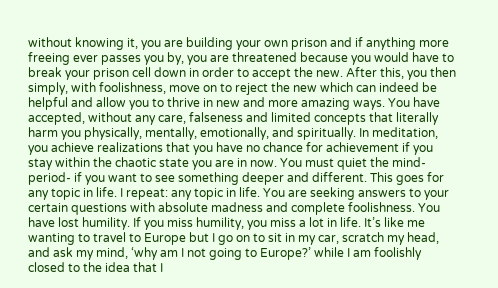without knowing it, you are building your own prison and if anything more freeing ever passes you by, you are threatened because you would have to break your prison cell down in order to accept the new. After this, you then simply, with foolishness, move on to reject the new which can indeed be helpful and allow you to thrive in new and more amazing ways. You have accepted, without any care, falseness and limited concepts that literally harm you physically, mentally, emotionally, and spiritually. In meditation, you achieve realizations that you have no chance for achievement if you stay within the chaotic state you are in now. You must quiet the mind-period- if you want to see something deeper and different. This goes for any topic in life. I repeat: any topic in life. You are seeking answers to your certain questions with absolute madness and complete foolishness. You have lost humility. If you miss humility, you miss a lot in life. It’s like me wanting to travel to Europe but I go on to sit in my car, scratch my head, and ask my mind, ‘why am I not going to Europe?’ while I am foolishly closed to the idea that I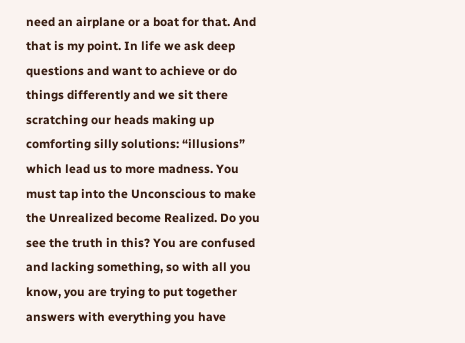need an airplane or a boat for that. And that is my point. In life we ask deep questions and want to achieve or do things differently and we sit there scratching our heads making up comforting silly solutions: “illusions” which lead us to more madness. You must tap into the Unconscious to make the Unrealized become Realized. Do you see the truth in this? You are confused and lacking something, so with all you know, you are trying to put together answers with everything you have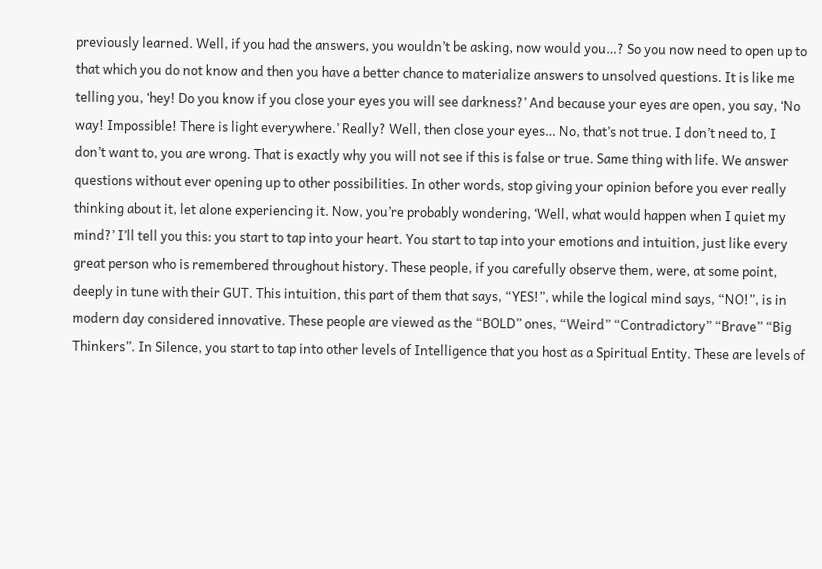previously learned. Well, if you had the answers, you wouldn’t be asking, now would you…? So you now need to open up to that which you do not know and then you have a better chance to materialize answers to unsolved questions. It is like me telling you, ‘hey! Do you know if you close your eyes you will see darkness?’ And because your eyes are open, you say, ‘No way! Impossible! There is light everywhere.’ Really? Well, then close your eyes… No, that’s not true. I don’t need to, I don’t want to, you are wrong. That is exactly why you will not see if this is false or true. Same thing with life. We answer questions without ever opening up to other possibilities. In other words, stop giving your opinion before you ever really thinking about it, let alone experiencing it. Now, you’re probably wondering, ‘Well, what would happen when I quiet my mind?’ I’ll tell you this: you start to tap into your heart. You start to tap into your emotions and intuition, just like every great person who is remembered throughout history. These people, if you carefully observe them, were, at some point, deeply in tune with their GUT. This intuition, this part of them that says, “YES!”, while the logical mind says, “NO!”, is in modern day considered innovative. These people are viewed as the “BOLD” ones, “Weird” “Contradictory” “Brave” “Big Thinkers”. In Silence, you start to tap into other levels of Intelligence that you host as a Spiritual Entity. These are levels of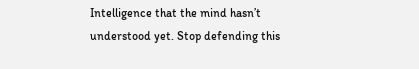Intelligence that the mind hasn’t understood yet. Stop defending this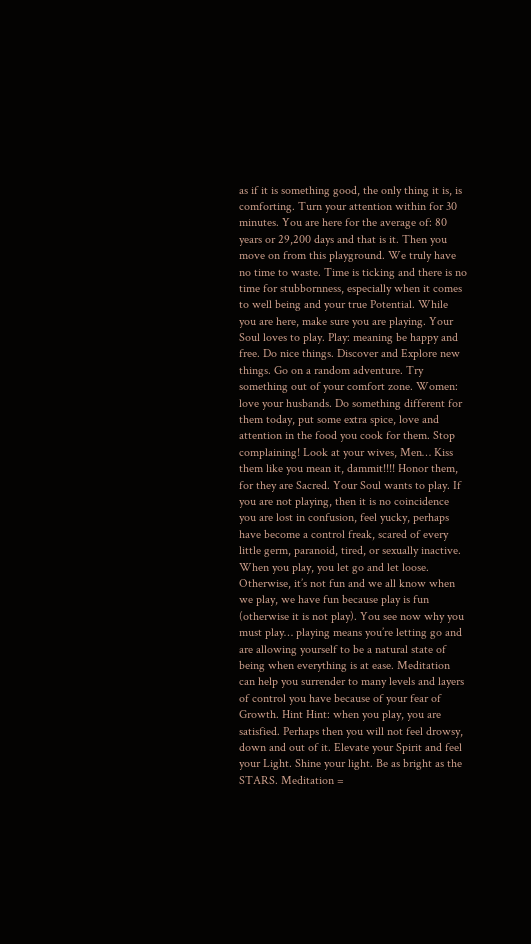as if it is something good, the only thing it is, is comforting. Turn your attention within for 30 minutes. You are here for the average of: 80 years or 29,200 days and that is it. Then you move on from this playground. We truly have no time to waste. Time is ticking and there is no time for stubbornness, especially when it comes to well being and your true Potential. While you are here, make sure you are playing. Your Soul loves to play. Play: meaning be happy and free. Do nice things. Discover and Explore new things. Go on a random adventure. Try something out of your comfort zone. Women: love your husbands. Do something different for them today, put some extra spice, love and attention in the food you cook for them. Stop complaining! Look at your wives, Men… Kiss them like you mean it, dammit!!!! Honor them, for they are Sacred. Your Soul wants to play. If you are not playing, then it is no coincidence you are lost in confusion, feel yucky, perhaps have become a control freak, scared of every little germ, paranoid, tired, or sexually inactive. When you play, you let go and let loose. Otherwise, it’s not fun and we all know when we play, we have fun because play is fun (otherwise it is not play). You see now why you must play… playing means you’re letting go and are allowing yourself to be a natural state of being when everything is at ease. Meditation can help you surrender to many levels and layers of control you have because of your fear of Growth. Hint Hint: when you play, you are satisfied. Perhaps then you will not feel drowsy, down and out of it. Elevate your Spirit and feel your Light. Shine your light. Be as bright as the STARS. Meditation =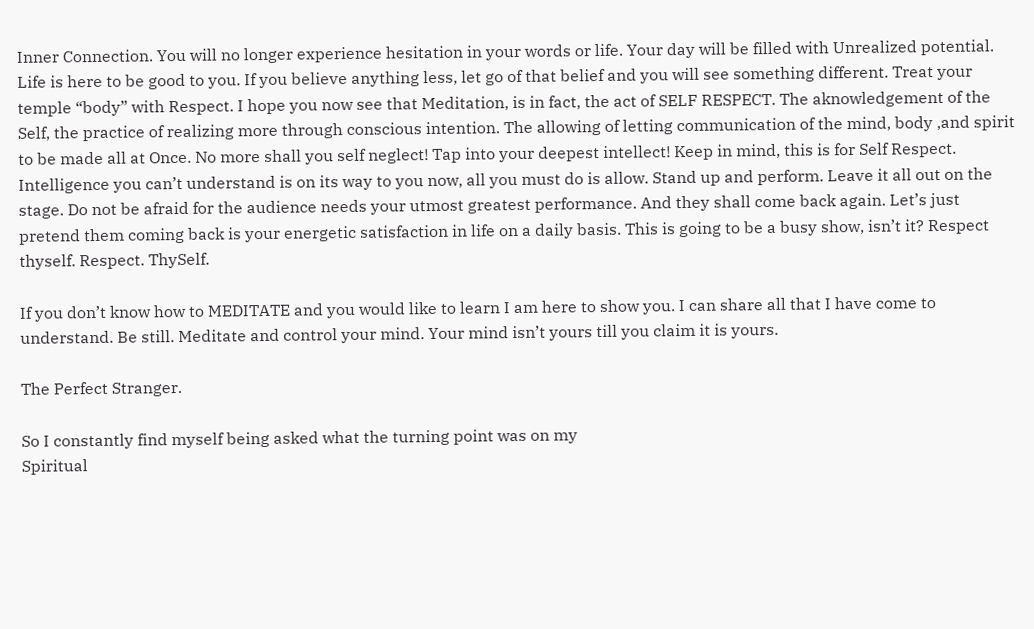Inner Connection. You will no longer experience hesitation in your words or life. Your day will be filled with Unrealized potential. Life is here to be good to you. If you believe anything less, let go of that belief and you will see something different. Treat your temple “body” with Respect. I hope you now see that Meditation, is in fact, the act of SELF RESPECT. The aknowledgement of the Self, the practice of realizing more through conscious intention. The allowing of letting communication of the mind, body ,and spirit to be made all at Once. No more shall you self neglect! Tap into your deepest intellect! Keep in mind, this is for Self Respect. Intelligence you can’t understand is on its way to you now, all you must do is allow. Stand up and perform. Leave it all out on the stage. Do not be afraid for the audience needs your utmost greatest performance. And they shall come back again. Let’s just pretend them coming back is your energetic satisfaction in life on a daily basis. This is going to be a busy show, isn’t it? Respect thyself. Respect. ThySelf.

If you don’t know how to MEDITATE and you would like to learn I am here to show you. I can share all that I have come to understand. Be still. Meditate and control your mind. Your mind isn’t yours till you claim it is yours.

The Perfect Stranger.

So I constantly find myself being asked what the turning point was on my
Spiritual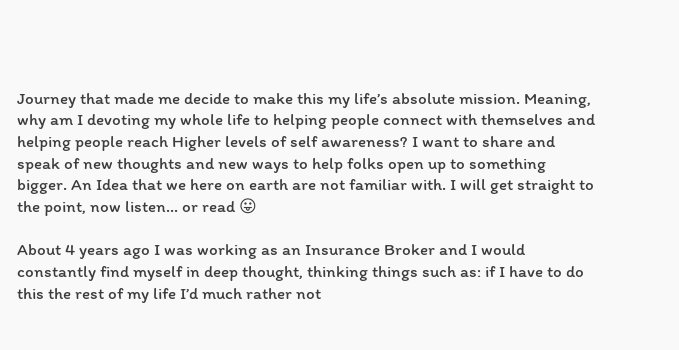Journey that made me decide to make this my life’s absolute mission. Meaning, why am I devoting my whole life to helping people connect with themselves and helping people reach Higher levels of self awareness? I want to share and speak of new thoughts and new ways to help folks open up to something bigger. An Idea that we here on earth are not familiar with. I will get straight to the point, now listen… or read 😛

About 4 years ago I was working as an Insurance Broker and I would constantly find myself in deep thought, thinking things such as: if I have to do this the rest of my life I’d much rather not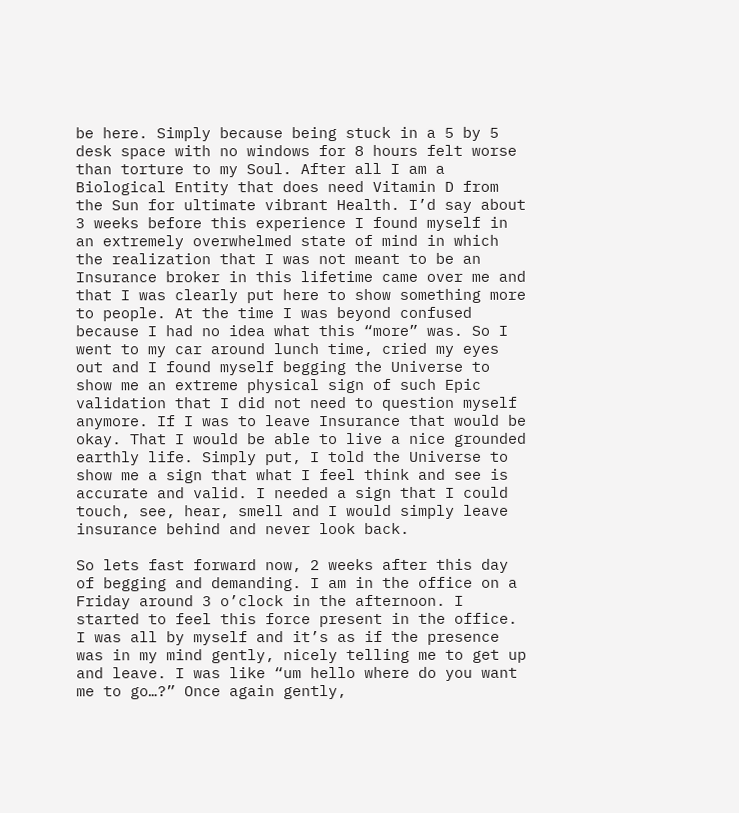be here. Simply because being stuck in a 5 by 5 desk space with no windows for 8 hours felt worse than torture to my Soul. After all I am a Biological Entity that does need Vitamin D from the Sun for ultimate vibrant Health. I’d say about 3 weeks before this experience I found myself in an extremely overwhelmed state of mind in which the realization that I was not meant to be an Insurance broker in this lifetime came over me and that I was clearly put here to show something more to people. At the time I was beyond confused because I had no idea what this “more” was. So I went to my car around lunch time, cried my eyes out and I found myself begging the Universe to show me an extreme physical sign of such Epic validation that I did not need to question myself anymore. If I was to leave Insurance that would be okay. That I would be able to live a nice grounded earthly life. Simply put, I told the Universe to show me a sign that what I feel think and see is accurate and valid. I needed a sign that I could touch, see, hear, smell and I would simply leave insurance behind and never look back.

So lets fast forward now, 2 weeks after this day of begging and demanding. I am in the office on a Friday around 3 o’clock in the afternoon. I started to feel this force present in the office. I was all by myself and it’s as if the presence was in my mind gently, nicely telling me to get up and leave. I was like “um hello where do you want me to go…?” Once again gently,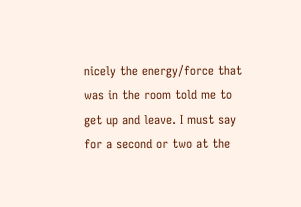nicely the energy/force that was in the room told me to get up and leave. I must say for a second or two at the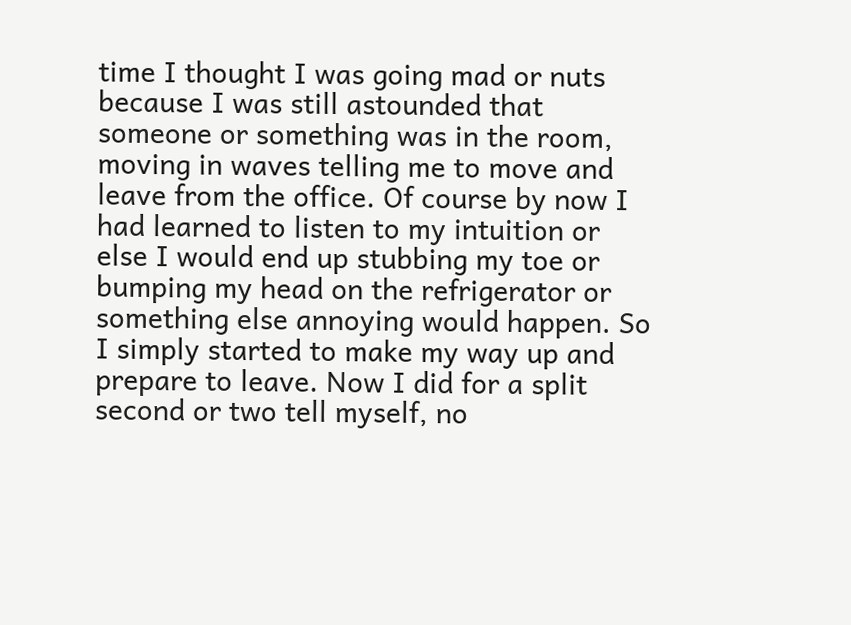time I thought I was going mad or nuts because I was still astounded that someone or something was in the room, moving in waves telling me to move and leave from the office. Of course by now I had learned to listen to my intuition or else I would end up stubbing my toe or bumping my head on the refrigerator or something else annoying would happen. So I simply started to make my way up and prepare to leave. Now I did for a split second or two tell myself, no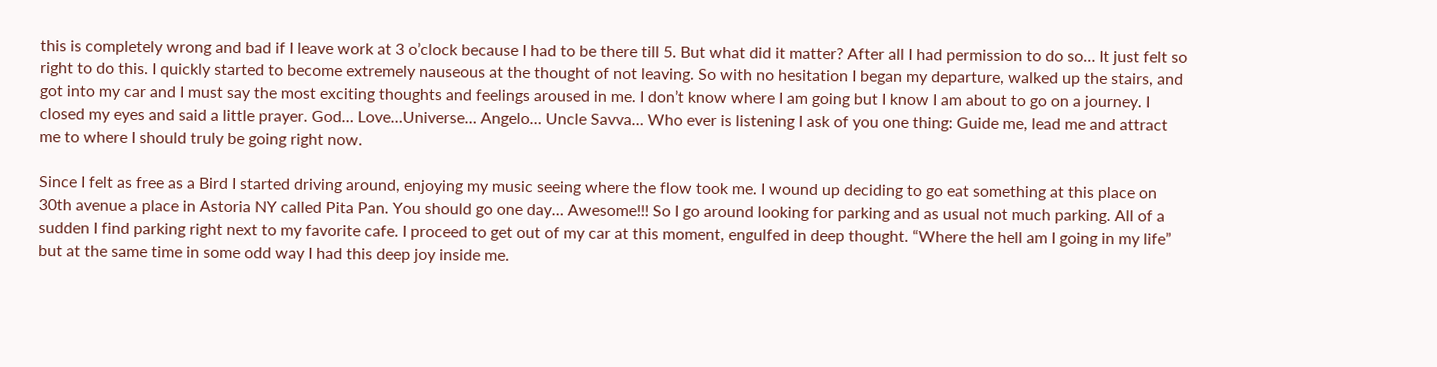this is completely wrong and bad if I leave work at 3 o’clock because I had to be there till 5. But what did it matter? After all I had permission to do so… It just felt so right to do this. I quickly started to become extremely nauseous at the thought of not leaving. So with no hesitation I began my departure, walked up the stairs, and got into my car and I must say the most exciting thoughts and feelings aroused in me. I don’t know where I am going but I know I am about to go on a journey. I closed my eyes and said a little prayer. God… Love…Universe… Angelo… Uncle Savva… Who ever is listening I ask of you one thing: Guide me, lead me and attract me to where I should truly be going right now.

Since I felt as free as a Bird I started driving around, enjoying my music seeing where the flow took me. I wound up deciding to go eat something at this place on 30th avenue a place in Astoria NY called Pita Pan. You should go one day… Awesome!!! So I go around looking for parking and as usual not much parking. All of a sudden I find parking right next to my favorite cafe. I proceed to get out of my car at this moment, engulfed in deep thought. “Where the hell am I going in my life” but at the same time in some odd way I had this deep joy inside me.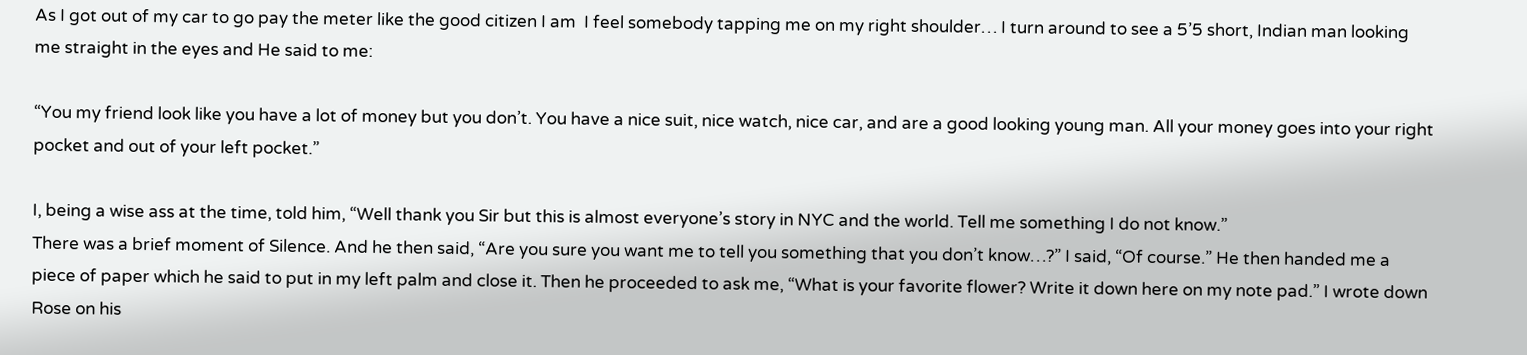As I got out of my car to go pay the meter like the good citizen I am  I feel somebody tapping me on my right shoulder… I turn around to see a 5’5 short, Indian man looking me straight in the eyes and He said to me:

“You my friend look like you have a lot of money but you don’t. You have a nice suit, nice watch, nice car, and are a good looking young man. All your money goes into your right pocket and out of your left pocket.”

I, being a wise ass at the time, told him, “Well thank you Sir but this is almost everyone’s story in NYC and the world. Tell me something I do not know.”
There was a brief moment of Silence. And he then said, “Are you sure you want me to tell you something that you don’t know…?” I said, “Of course.” He then handed me a piece of paper which he said to put in my left palm and close it. Then he proceeded to ask me, “What is your favorite flower? Write it down here on my note pad.” I wrote down Rose on his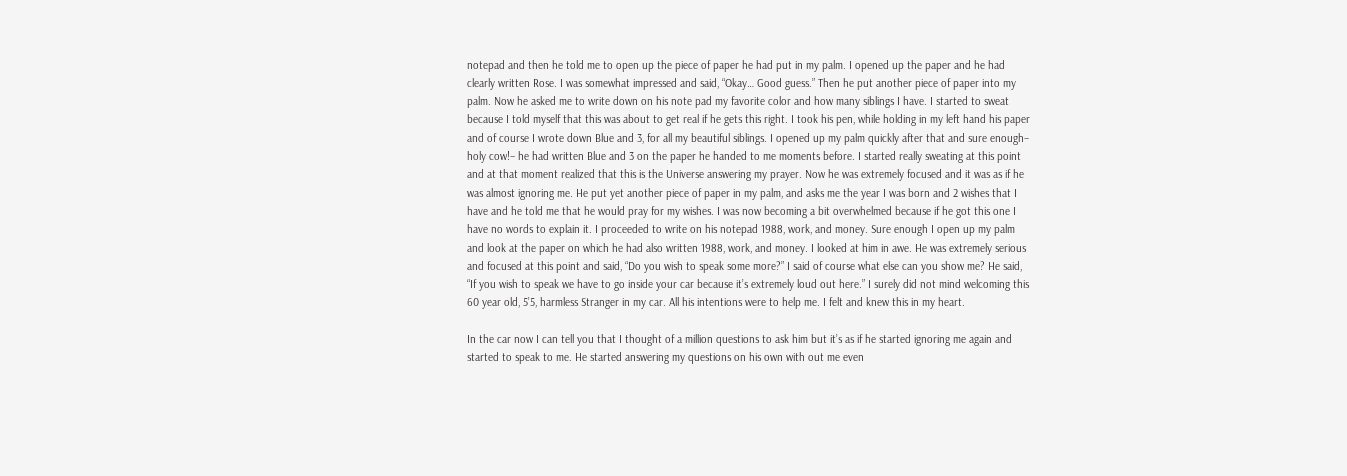notepad and then he told me to open up the piece of paper he had put in my palm. I opened up the paper and he had clearly written Rose. I was somewhat impressed and said, “Okay… Good guess.” Then he put another piece of paper into my palm. Now he asked me to write down on his note pad my favorite color and how many siblings I have. I started to sweat because I told myself that this was about to get real if he gets this right. I took his pen, while holding in my left hand his paper and of course I wrote down Blue and 3, for all my beautiful siblings. I opened up my palm quickly after that and sure enough– holy cow!– he had written Blue and 3 on the paper he handed to me moments before. I started really sweating at this point and at that moment realized that this is the Universe answering my prayer. Now he was extremely focused and it was as if he was almost ignoring me. He put yet another piece of paper in my palm, and asks me the year I was born and 2 wishes that I have and he told me that he would pray for my wishes. I was now becoming a bit overwhelmed because if he got this one I have no words to explain it. I proceeded to write on his notepad 1988, work, and money. Sure enough I open up my palm and look at the paper on which he had also written 1988, work, and money. I looked at him in awe. He was extremely serious and focused at this point and said, “Do you wish to speak some more?” I said of course what else can you show me? He said, “If you wish to speak we have to go inside your car because it’s extremely loud out here.” I surely did not mind welcoming this 60 year old, 5’5, harmless Stranger in my car. All his intentions were to help me. I felt and knew this in my heart.

In the car now I can tell you that I thought of a million questions to ask him but it’s as if he started ignoring me again and started to speak to me. He started answering my questions on his own with out me even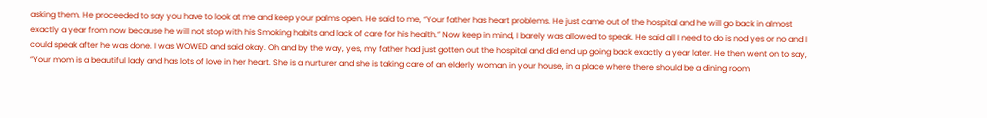asking them. He proceeded to say you have to look at me and keep your palms open. He said to me, “Your father has heart problems. He just came out of the hospital and he will go back in almost exactly a year from now because he will not stop with his Smoking habits and lack of care for his health.” Now keep in mind, I barely was allowed to speak. He said all I need to do is nod yes or no and I could speak after he was done. I was WOWED and said okay. Oh and by the way, yes, my father had just gotten out the hospital and did end up going back exactly a year later. He then went on to say, “Your mom is a beautiful lady and has lots of love in her heart. She is a nurturer and she is taking care of an elderly woman in your house, in a place where there should be a dining room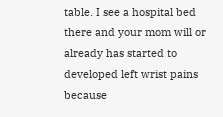table. I see a hospital bed there and your mom will or already has started to developed left wrist pains because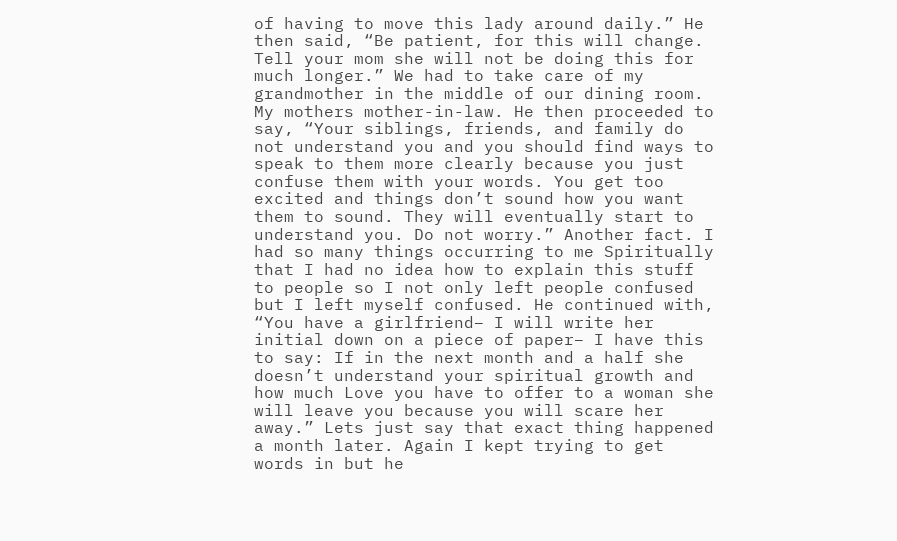of having to move this lady around daily.” He then said, “Be patient, for this will change. Tell your mom she will not be doing this for much longer.” We had to take care of my grandmother in the middle of our dining room. My mothers mother-in-law. He then proceeded to say, “Your siblings, friends, and family do not understand you and you should find ways to speak to them more clearly because you just confuse them with your words. You get too excited and things don’t sound how you want them to sound. They will eventually start to understand you. Do not worry.” Another fact. I had so many things occurring to me Spiritually that I had no idea how to explain this stuff to people so I not only left people confused but I left myself confused. He continued with, “You have a girlfriend– I will write her initial down on a piece of paper– I have this to say: If in the next month and a half she doesn’t understand your spiritual growth and how much Love you have to offer to a woman she will leave you because you will scare her away.” Lets just say that exact thing happened a month later. Again I kept trying to get words in but he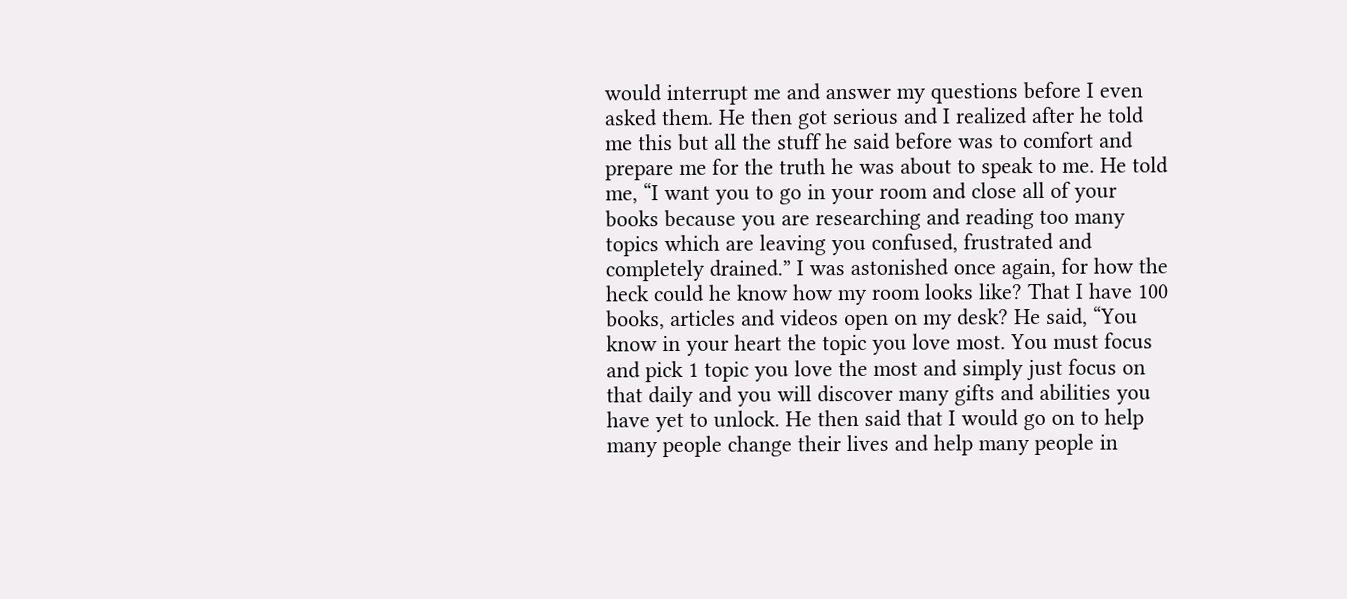would interrupt me and answer my questions before I even asked them. He then got serious and I realized after he told me this but all the stuff he said before was to comfort and prepare me for the truth he was about to speak to me. He told me, “I want you to go in your room and close all of your books because you are researching and reading too many topics which are leaving you confused, frustrated and completely drained.” I was astonished once again, for how the heck could he know how my room looks like? That I have 100 books, articles and videos open on my desk? He said, “You know in your heart the topic you love most. You must focus and pick 1 topic you love the most and simply just focus on that daily and you will discover many gifts and abilities you have yet to unlock. He then said that I would go on to help many people change their lives and help many people in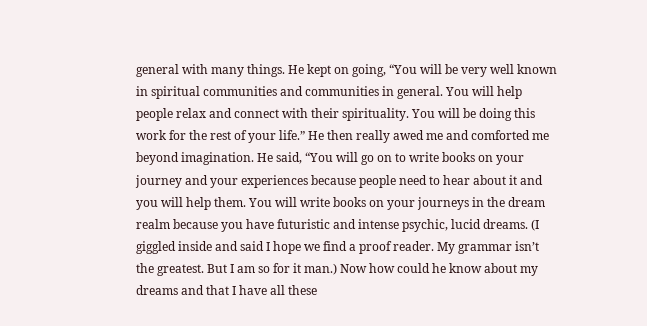general with many things. He kept on going, “You will be very well known in spiritual communities and communities in general. You will help people relax and connect with their spirituality. You will be doing this work for the rest of your life.” He then really awed me and comforted me beyond imagination. He said, “You will go on to write books on your journey and your experiences because people need to hear about it and you will help them. You will write books on your journeys in the dream realm because you have futuristic and intense psychic, lucid dreams. (I giggled inside and said I hope we find a proof reader. My grammar isn’t the greatest. But I am so for it man.) Now how could he know about my dreams and that I have all these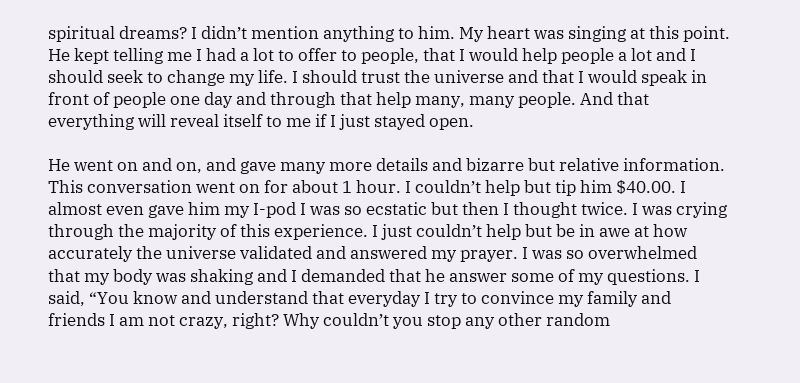spiritual dreams? I didn’t mention anything to him. My heart was singing at this point. He kept telling me I had a lot to offer to people, that I would help people a lot and I should seek to change my life. I should trust the universe and that I would speak in front of people one day and through that help many, many people. And that everything will reveal itself to me if I just stayed open.

He went on and on, and gave many more details and bizarre but relative information. This conversation went on for about 1 hour. I couldn’t help but tip him $40.00. I almost even gave him my I-pod I was so ecstatic but then I thought twice. I was crying through the majority of this experience. I just couldn’t help but be in awe at how accurately the universe validated and answered my prayer. I was so overwhelmed that my body was shaking and I demanded that he answer some of my questions. I said, “You know and understand that everyday I try to convince my family and friends I am not crazy, right? Why couldn’t you stop any other random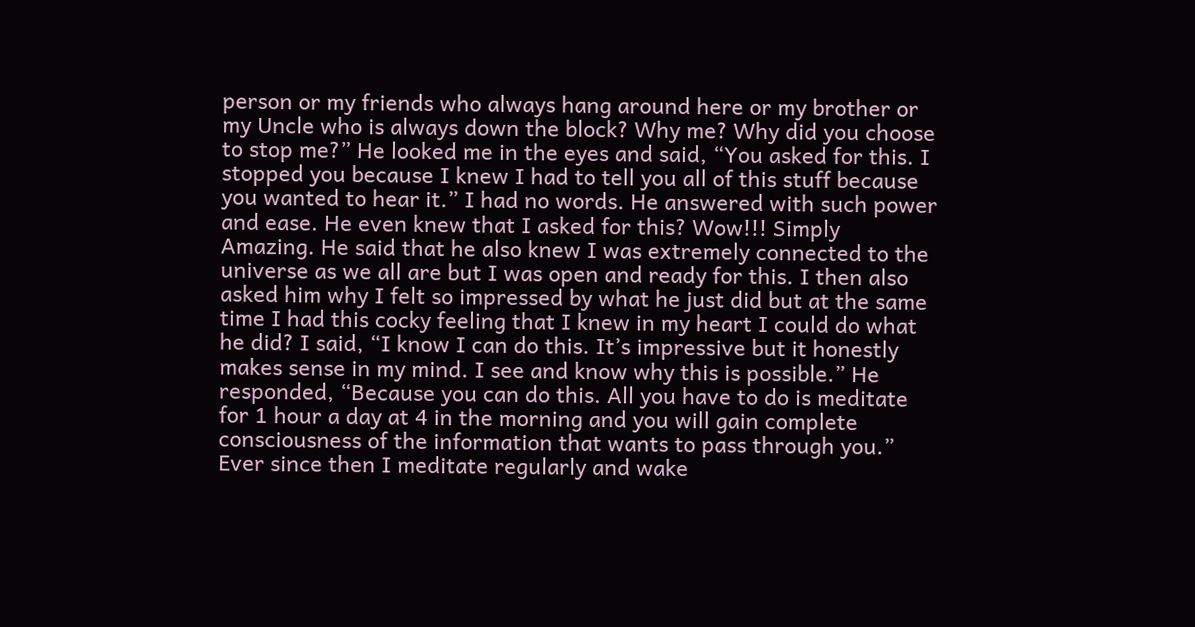person or my friends who always hang around here or my brother or my Uncle who is always down the block? Why me? Why did you choose to stop me?” He looked me in the eyes and said, “You asked for this. I stopped you because I knew I had to tell you all of this stuff because you wanted to hear it.” I had no words. He answered with such power and ease. He even knew that I asked for this? Wow!!! Simply Amazing. He said that he also knew I was extremely connected to the universe as we all are but I was open and ready for this. I then also asked him why I felt so impressed by what he just did but at the same time I had this cocky feeling that I knew in my heart I could do what he did? I said, “I know I can do this. It’s impressive but it honestly makes sense in my mind. I see and know why this is possible.” He responded, “Because you can do this. All you have to do is meditate for 1 hour a day at 4 in the morning and you will gain complete consciousness of the information that wants to pass through you.” Ever since then I meditate regularly and wake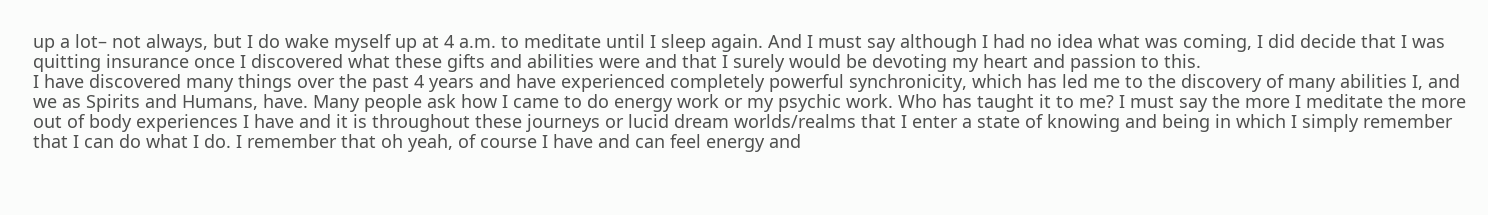up a lot– not always, but I do wake myself up at 4 a.m. to meditate until I sleep again. And I must say although I had no idea what was coming, I did decide that I was quitting insurance once I discovered what these gifts and abilities were and that I surely would be devoting my heart and passion to this.
I have discovered many things over the past 4 years and have experienced completely powerful synchronicity, which has led me to the discovery of many abilities I, and we as Spirits and Humans, have. Many people ask how I came to do energy work or my psychic work. Who has taught it to me? I must say the more I meditate the more out of body experiences I have and it is throughout these journeys or lucid dream worlds/realms that I enter a state of knowing and being in which I simply remember that I can do what I do. I remember that oh yeah, of course I have and can feel energy and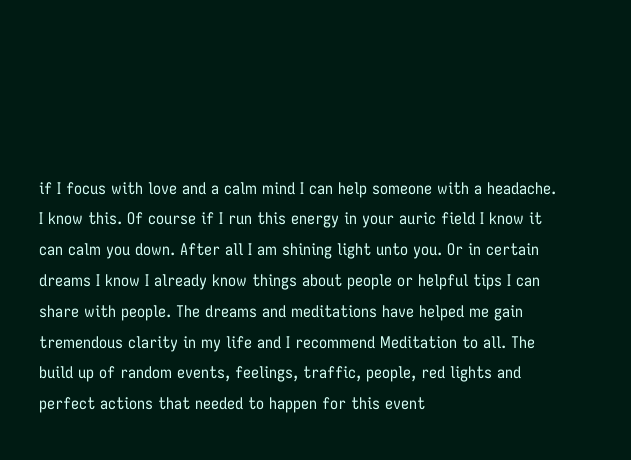if I focus with love and a calm mind I can help someone with a headache. I know this. Of course if I run this energy in your auric field I know it can calm you down. After all I am shining light unto you. Or in certain dreams I know I already know things about people or helpful tips I can share with people. The dreams and meditations have helped me gain tremendous clarity in my life and I recommend Meditation to all. The build up of random events, feelings, traffic, people, red lights and perfect actions that needed to happen for this event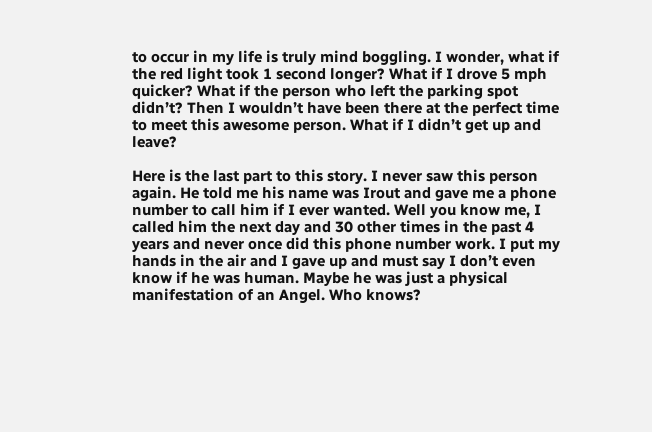to occur in my life is truly mind boggling. I wonder, what if the red light took 1 second longer? What if I drove 5 mph quicker? What if the person who left the parking spot didn’t? Then I wouldn’t have been there at the perfect time to meet this awesome person. What if I didn’t get up and leave?

Here is the last part to this story. I never saw this person again. He told me his name was Irout and gave me a phone number to call him if I ever wanted. Well you know me, I called him the next day and 30 other times in the past 4 years and never once did this phone number work. I put my hands in the air and I gave up and must say I don’t even know if he was human. Maybe he was just a physical manifestation of an Angel. Who knows?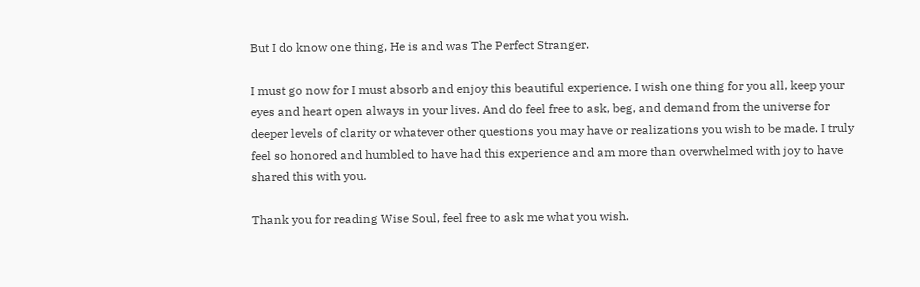But I do know one thing, He is and was The Perfect Stranger.

I must go now for I must absorb and enjoy this beautiful experience. I wish one thing for you all, keep your eyes and heart open always in your lives. And do feel free to ask, beg, and demand from the universe for deeper levels of clarity or whatever other questions you may have or realizations you wish to be made. I truly feel so honored and humbled to have had this experience and am more than overwhelmed with joy to have shared this with you.

Thank you for reading Wise Soul, feel free to ask me what you wish.